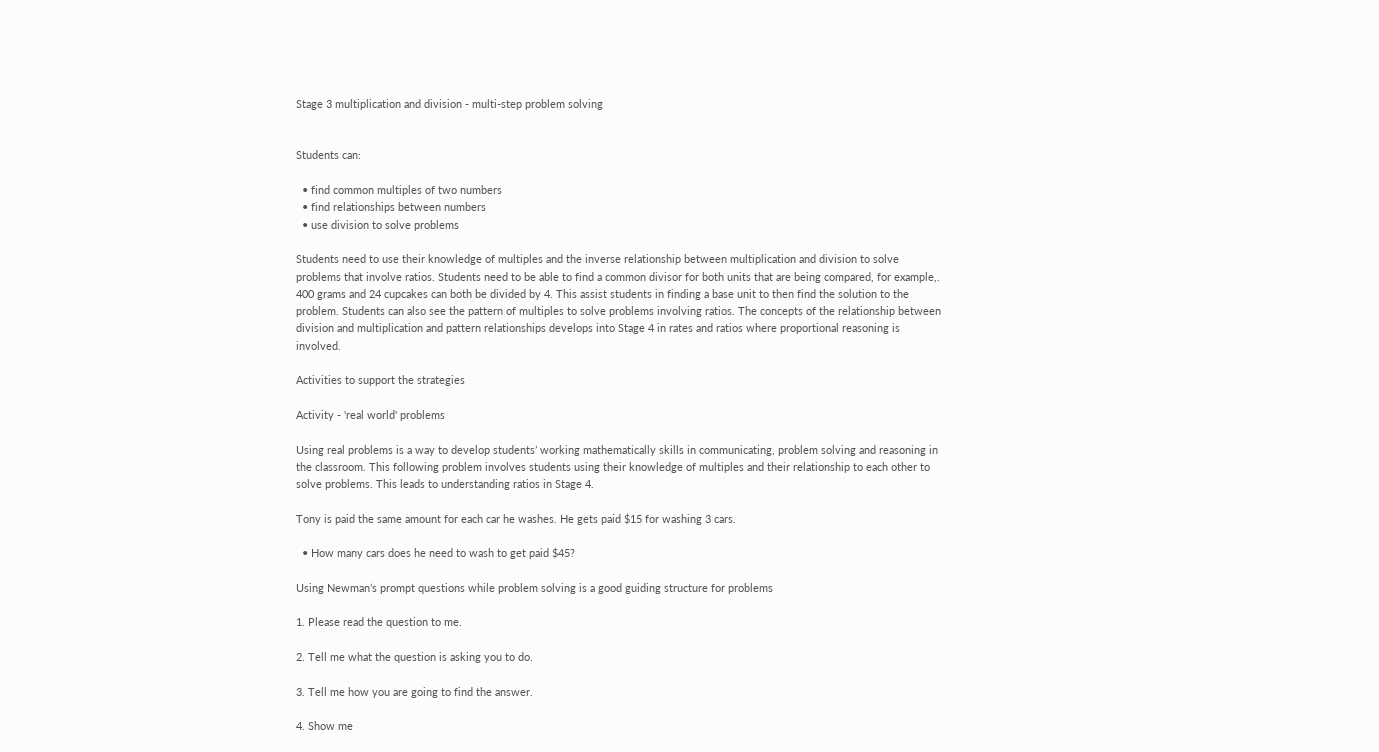Stage 3 multiplication and division - multi-step problem solving


Students can:

  • find common multiples of two numbers
  • find relationships between numbers
  • use division to solve problems

Students need to use their knowledge of multiples and the inverse relationship between multiplication and division to solve problems that involve ratios. Students need to be able to find a common divisor for both units that are being compared, for example,. 400 grams and 24 cupcakes can both be divided by 4. This assist students in finding a base unit to then find the solution to the problem. Students can also see the pattern of multiples to solve problems involving ratios. The concepts of the relationship between division and multiplication and pattern relationships develops into Stage 4 in rates and ratios where proportional reasoning is involved.

Activities to support the strategies

Activity - 'real world' problems

Using real problems is a way to develop students’ working mathematically skills in communicating, problem solving and reasoning in the classroom. This following problem involves students using their knowledge of multiples and their relationship to each other to solve problems. This leads to understanding ratios in Stage 4.

Tony is paid the same amount for each car he washes. He gets paid $15 for washing 3 cars.

  • How many cars does he need to wash to get paid $45?

Using Newman’s prompt questions while problem solving is a good guiding structure for problems

1. Please read the question to me.

2. Tell me what the question is asking you to do.

3. Tell me how you are going to find the answer.

4. Show me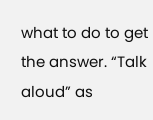what to do to get the answer. “Talk aloud” as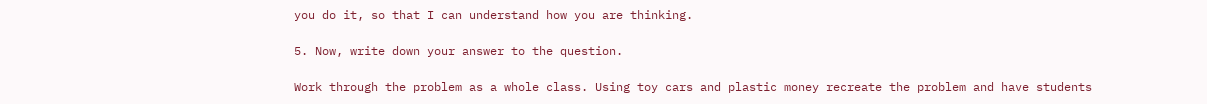you do it, so that I can understand how you are thinking.

5. Now, write down your answer to the question.

Work through the problem as a whole class. Using toy cars and plastic money recreate the problem and have students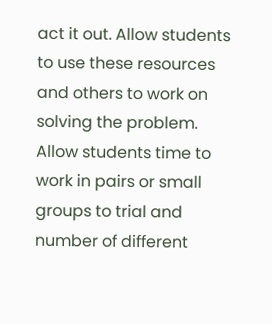act it out. Allow students to use these resources and others to work on solving the problem. Allow students time to work in pairs or small groups to trial and number of different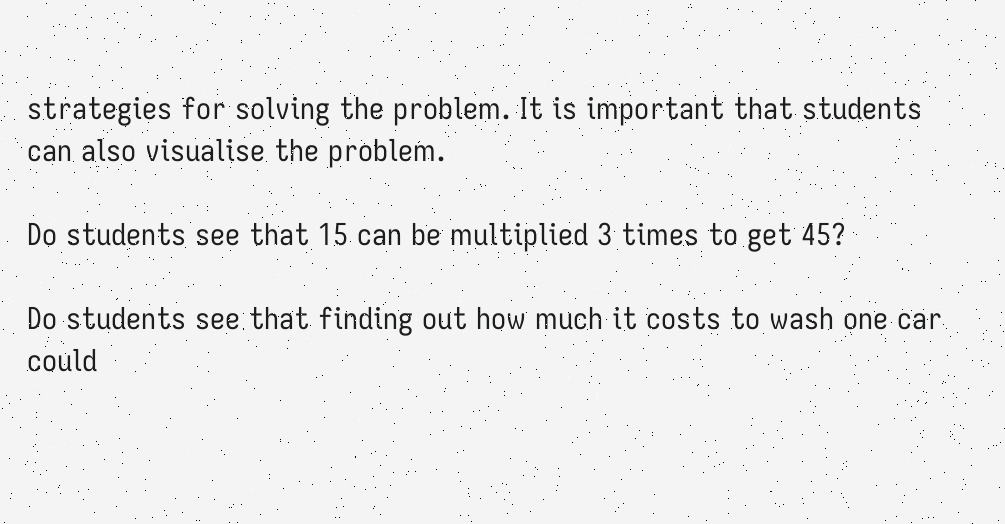strategies for solving the problem. It is important that students can also visualise the problem.

Do students see that 15 can be multiplied 3 times to get 45?

Do students see that finding out how much it costs to wash one car could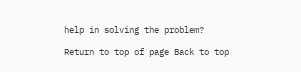help in solving the problem?

Return to top of page Back to top